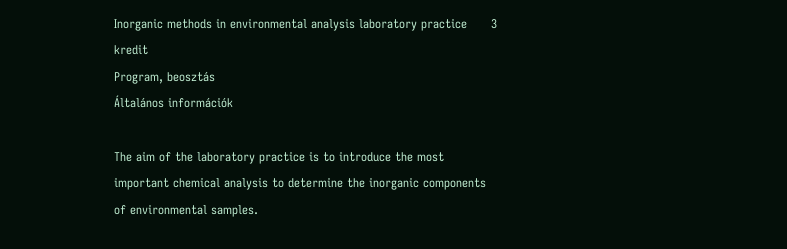Inorganic methods in environmental analysis laboratory practice      3 kredit
Program, beosztás
Általános információk

The aim of the laboratory practice is to introduce the most important chemical analysis to determine the inorganic components of environmental samples.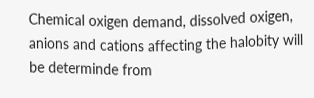Chemical oxigen demand, dissolved oxigen, anions and cations affecting the halobity will be determinde from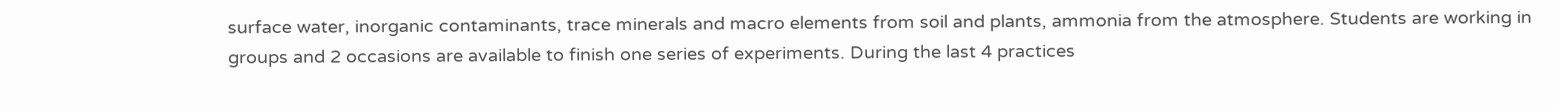surface water, inorganic contaminants, trace minerals and macro elements from soil and plants, ammonia from the atmosphere. Students are working in groups and 2 occasions are available to finish one series of experiments. During the last 4 practices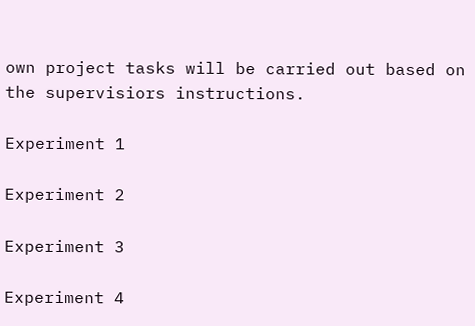own project tasks will be carried out based on the supervisiors instructions.

Experiment 1

Experiment 2

Experiment 3

Experiment 4